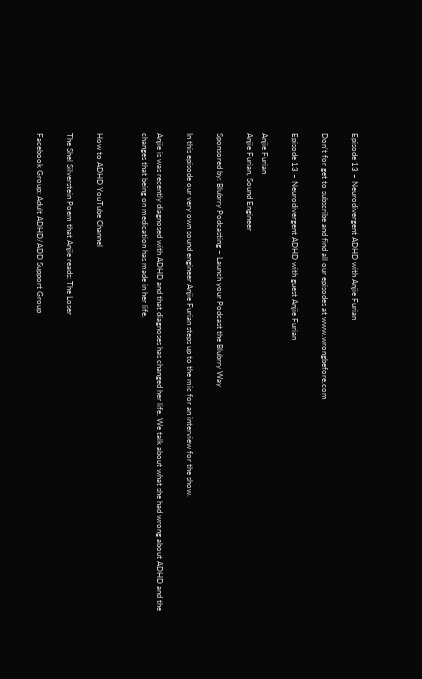Episode 13 – Neurodivergent ADHD with Anjie Furian

Don’t for get to subscribe and find all our episodes at www.wrongbefore.com

Episode 13 – Neurodivergent ADHD with guest Anjie Furian

Anjie Furian
Anjie Furian, Sound Engineer

Sponsored by: Blubrry Podcasting – Launch your Podcast the Blubrry Way

In this episode our very own sound engineer Anjie Furian steps up to the mic for an interview for the show.

Anjie is was recently diagnosed with ADHD and that diagnoses has changed her life. We talk about what she had wrong about ADHD and the changes that being on medication has made in her life.


How to ADHD YouTube Channel

The Shel Silverstein Poem that Anjie reads: The Loser

Facebook Group: Adult ADHD/ADD Support Group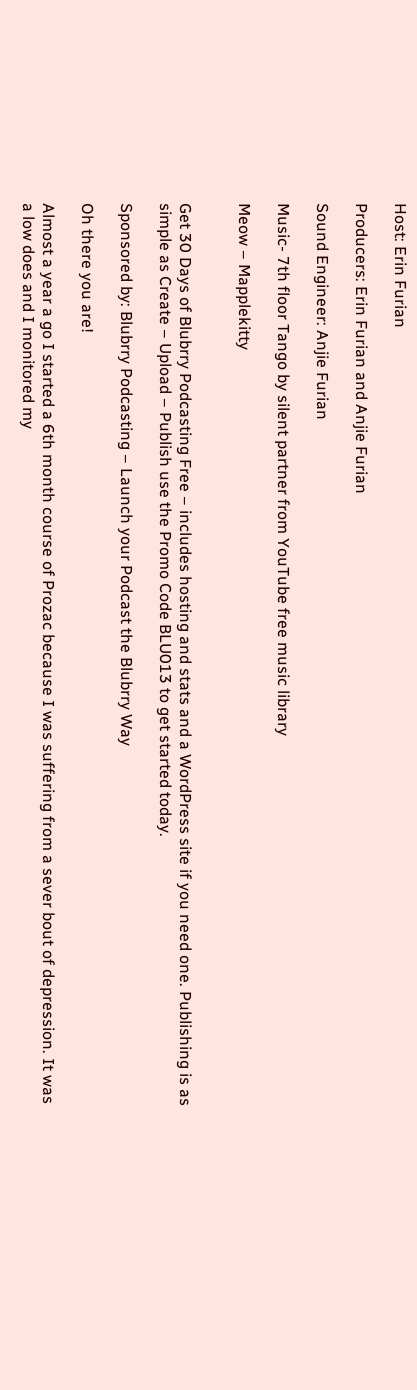Host: Erin Furian

Producers: Erin Furian and Anjie Furian

Sound Engineer: Anjie Furian

Music- 7th floor Tango by silent partner from YouTube free music library

Meow – Mapplekitty


Get 30 Days of Blubrry Podcasting Free – includes hosting and stats and a WordPress site if you need one. Publishing is as simple as Create – Upload – Publish use the Promo Code BLU013 to get started today.

Sponsored by: Blubrry Podcasting – Launch your Podcast the Blubrry Way

Oh there you are!

Almost a year a go I started a 6th month course of Prozac because I was suffering from a sever bout of depression. It was a low does and I monitored my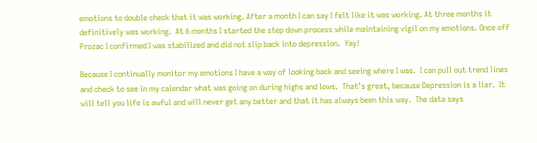emotions to double check that it was working. After a month I can say I felt like it was working. At three months it definitively was working.  At 6 months I started the step down process while maintaining vigil on my emotions. Once off Prozac I confirmed I was stabilized and did not slip back into depression.  Yay!

Because I continually monitor my emotions I have a way of looking back and seeing where I was.  I can pull out trend lines and check to see in my calendar what was going on during highs and lows.  That’s great, because Depression is a liar.  It will tell you life is awful and will never get any better and that it has always been this way.  The data says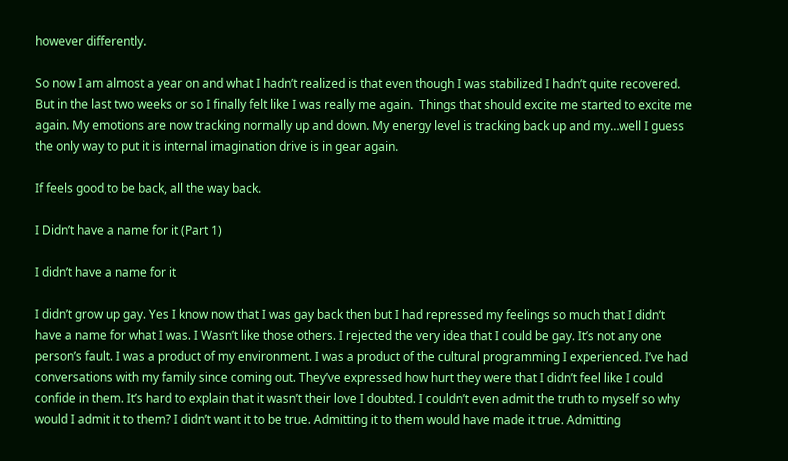however differently.

So now I am almost a year on and what I hadn’t realized is that even though I was stabilized I hadn’t quite recovered.  But in the last two weeks or so I finally felt like I was really me again.  Things that should excite me started to excite me again. My emotions are now tracking normally up and down. My energy level is tracking back up and my…well I guess the only way to put it is internal imagination drive is in gear again.

If feels good to be back, all the way back.

I Didn’t have a name for it (Part 1)

I didn’t have a name for it

I didn’t grow up gay. Yes I know now that I was gay back then but I had repressed my feelings so much that I didn’t have a name for what I was. I Wasn’t like those others. I rejected the very idea that I could be gay. It’s not any one person’s fault. I was a product of my environment. I was a product of the cultural programming I experienced. I’ve had conversations with my family since coming out. They’ve expressed how hurt they were that I didn’t feel like I could confide in them. It’s hard to explain that it wasn’t their love I doubted. I couldn’t even admit the truth to myself so why would I admit it to them? I didn’t want it to be true. Admitting it to them would have made it true. Admitting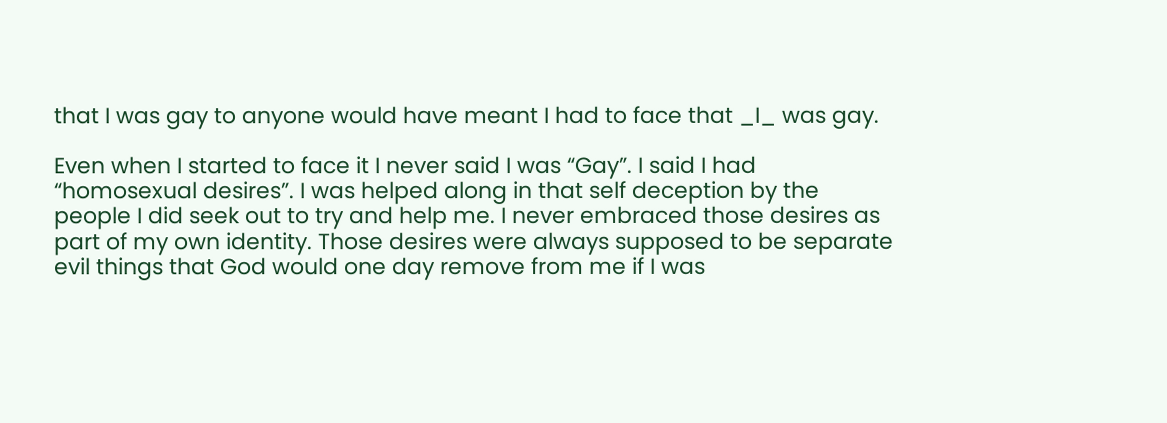that I was gay to anyone would have meant I had to face that _I_ was gay.

Even when I started to face it I never said I was “Gay”. I said I had “homosexual desires”. I was helped along in that self deception by the people I did seek out to try and help me. I never embraced those desires as part of my own identity. Those desires were always supposed to be separate evil things that God would one day remove from me if I was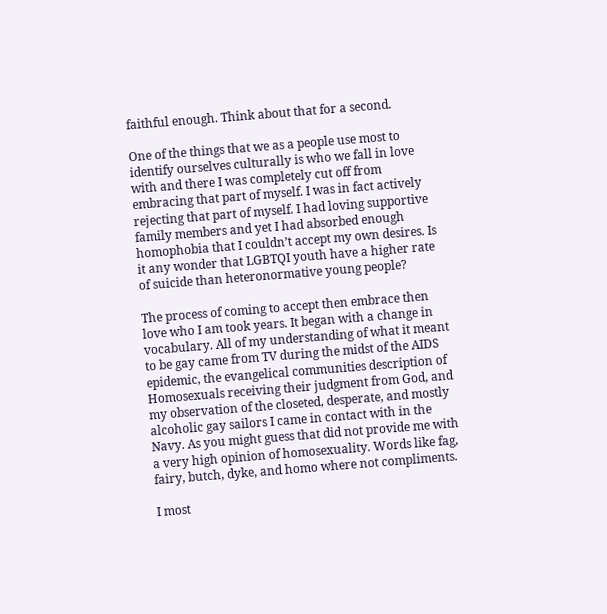faithful enough. Think about that for a second.

One of the things that we as a people use most to identify ourselves culturally is who we fall in love with and there I was completely cut off from embracing that part of myself. I was in fact actively rejecting that part of myself. I had loving supportive family members and yet I had absorbed enough homophobia that I couldn’t accept my own desires. Is it any wonder that LGBTQI youth have a higher rate of suicide than heteronormative young people?

The process of coming to accept then embrace then love who I am took years. It began with a change in vocabulary. All of my understanding of what it meant to be gay came from TV during the midst of the AIDS epidemic, the evangelical communities description of Homosexuals receiving their judgment from God, and my observation of the closeted, desperate, and mostly alcoholic gay sailors I came in contact with in the Navy. As you might guess that did not provide me with a very high opinion of homosexuality. Words like fag, fairy, butch, dyke, and homo where not compliments.

I most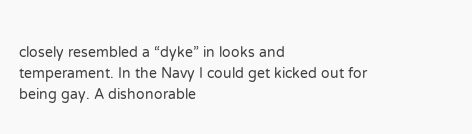closely resembled a “dyke” in looks and temperament. In the Navy I could get kicked out for being gay. A dishonorable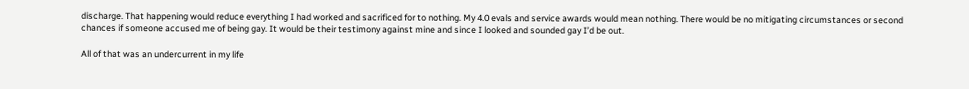discharge. That happening would reduce everything I had worked and sacrificed for to nothing. My 4.0 evals and service awards would mean nothing. There would be no mitigating circumstances or second chances if someone accused me of being gay. It would be their testimony against mine and since I looked and sounded gay I’d be out.

All of that was an undercurrent in my life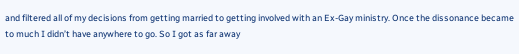and filtered all of my decisions from getting married to getting involved with an Ex-Gay ministry. Once the dissonance became to much I didn’t have anywhere to go. So I got as far away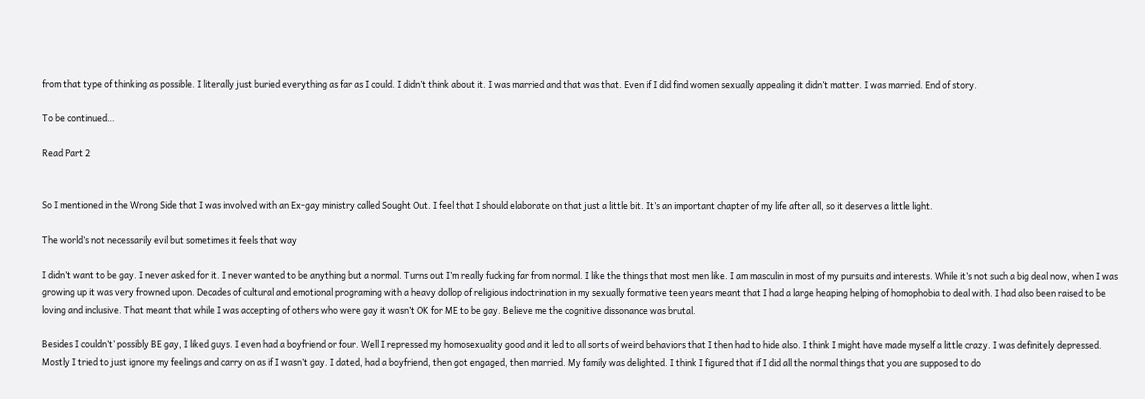from that type of thinking as possible. I literally just buried everything as far as I could. I didn’t think about it. I was married and that was that. Even if I did find women sexually appealing it didn’t matter. I was married. End of story.

To be continued…

Read Part 2


So I mentioned in the Wrong Side that I was involved with an Ex-gay ministry called Sought Out. I feel that I should elaborate on that just a little bit. It’s an important chapter of my life after all, so it deserves a little light.

The world’s not necessarily evil but sometimes it feels that way

I didn’t want to be gay. I never asked for it. I never wanted to be anything but a normal. Turns out I’m really fucking far from normal. I like the things that most men like. I am masculin in most of my pursuits and interests. While it’s not such a big deal now, when I was growing up it was very frowned upon. Decades of cultural and emotional programing with a heavy dollop of religious indoctrination in my sexually formative teen years meant that I had a large heaping helping of homophobia to deal with. I had also been raised to be loving and inclusive. That meant that while I was accepting of others who were gay it wasn’t OK for ME to be gay. Believe me the cognitive dissonance was brutal.

Besides I couldn’t’ possibly BE gay, I liked guys. I even had a boyfriend or four. Well I repressed my homosexuality good and it led to all sorts of weird behaviors that I then had to hide also. I think I might have made myself a little crazy. I was definitely depressed. Mostly I tried to just ignore my feelings and carry on as if I wasn’t gay. I dated, had a boyfriend, then got engaged, then married. My family was delighted. I think I figured that if I did all the normal things that you are supposed to do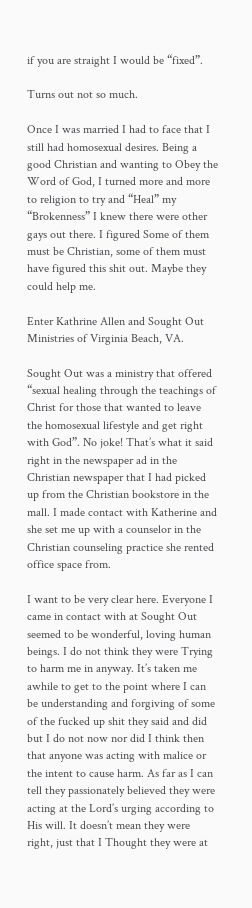if you are straight I would be “fixed”.

Turns out not so much.

Once I was married I had to face that I still had homosexual desires. Being a good Christian and wanting to Obey the Word of God, I turned more and more to religion to try and “Heal” my “Brokenness” I knew there were other gays out there. I figured Some of them must be Christian, some of them must have figured this shit out. Maybe they could help me.

Enter Kathrine Allen and Sought Out Ministries of Virginia Beach, VA.

Sought Out was a ministry that offered “sexual healing through the teachings of Christ for those that wanted to leave the homosexual lifestyle and get right with God”. No joke! That’s what it said right in the newspaper ad in the Christian newspaper that I had picked up from the Christian bookstore in the mall. I made contact with Katherine and she set me up with a counselor in the Christian counseling practice she rented office space from.

I want to be very clear here. Everyone I came in contact with at Sought Out seemed to be wonderful, loving human beings. I do not think they were Trying to harm me in anyway. It’s taken me awhile to get to the point where I can be understanding and forgiving of some of the fucked up shit they said and did but I do not now nor did I think then that anyone was acting with malice or the intent to cause harm. As far as I can tell they passionately believed they were acting at the Lord’s urging according to His will. It doesn’t mean they were right, just that I Thought they were at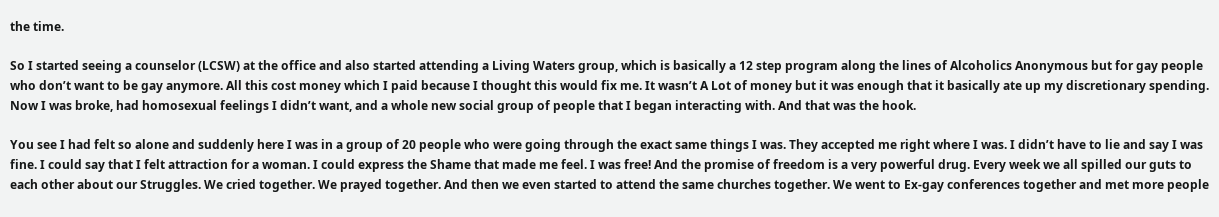the time.

So I started seeing a counselor (LCSW) at the office and also started attending a Living Waters group, which is basically a 12 step program along the lines of Alcoholics Anonymous but for gay people who don’t want to be gay anymore. All this cost money which I paid because I thought this would fix me. It wasn’t A Lot of money but it was enough that it basically ate up my discretionary spending. Now I was broke, had homosexual feelings I didn’t want, and a whole new social group of people that I began interacting with. And that was the hook.

You see I had felt so alone and suddenly here I was in a group of 20 people who were going through the exact same things I was. They accepted me right where I was. I didn’t have to lie and say I was fine. I could say that I felt attraction for a woman. I could express the Shame that made me feel. I was free! And the promise of freedom is a very powerful drug. Every week we all spilled our guts to each other about our Struggles. We cried together. We prayed together. And then we even started to attend the same churches together. We went to Ex-gay conferences together and met more people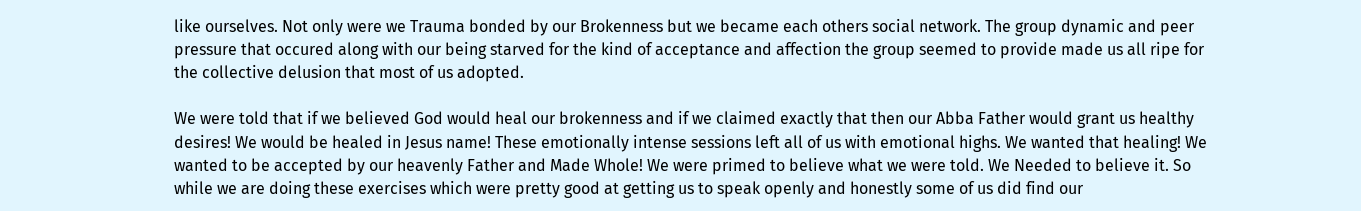like ourselves. Not only were we Trauma bonded by our Brokenness but we became each others social network. The group dynamic and peer pressure that occured along with our being starved for the kind of acceptance and affection the group seemed to provide made us all ripe for the collective delusion that most of us adopted.

We were told that if we believed God would heal our brokenness and if we claimed exactly that then our Abba Father would grant us healthy desires! We would be healed in Jesus name! These emotionally intense sessions left all of us with emotional highs. We wanted that healing! We wanted to be accepted by our heavenly Father and Made Whole! We were primed to believe what we were told. We Needed to believe it. So while we are doing these exercises which were pretty good at getting us to speak openly and honestly some of us did find our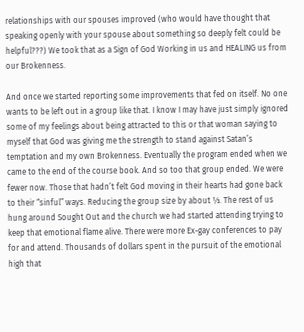relationships with our spouses improved (who would have thought that speaking openly with your spouse about something so deeply felt could be helpful???) We took that as a Sign of God Working in us and HEALING us from our Brokenness.

And once we started reporting some improvements that fed on itself. No one wants to be left out in a group like that. I know I may have just simply ignored some of my feelings about being attracted to this or that woman saying to myself that God was giving me the strength to stand against Satan’s temptation and my own Brokenness. Eventually the program ended when we came to the end of the course book. And so too that group ended. We were fewer now. Those that hadn’t felt God moving in their hearts had gone back to their “sinful” ways. Reducing the group size by about ⅓. The rest of us hung around Sought Out and the church we had started attending trying to keep that emotional flame alive. There were more Ex-gay conferences to pay for and attend. Thousands of dollars spent in the pursuit of the emotional high that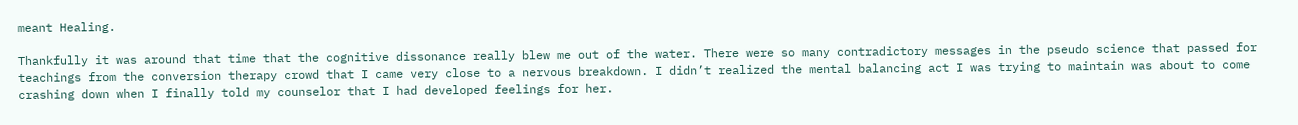meant Healing.

Thankfully it was around that time that the cognitive dissonance really blew me out of the water. There were so many contradictory messages in the pseudo science that passed for teachings from the conversion therapy crowd that I came very close to a nervous breakdown. I didn’t realized the mental balancing act I was trying to maintain was about to come crashing down when I finally told my counselor that I had developed feelings for her.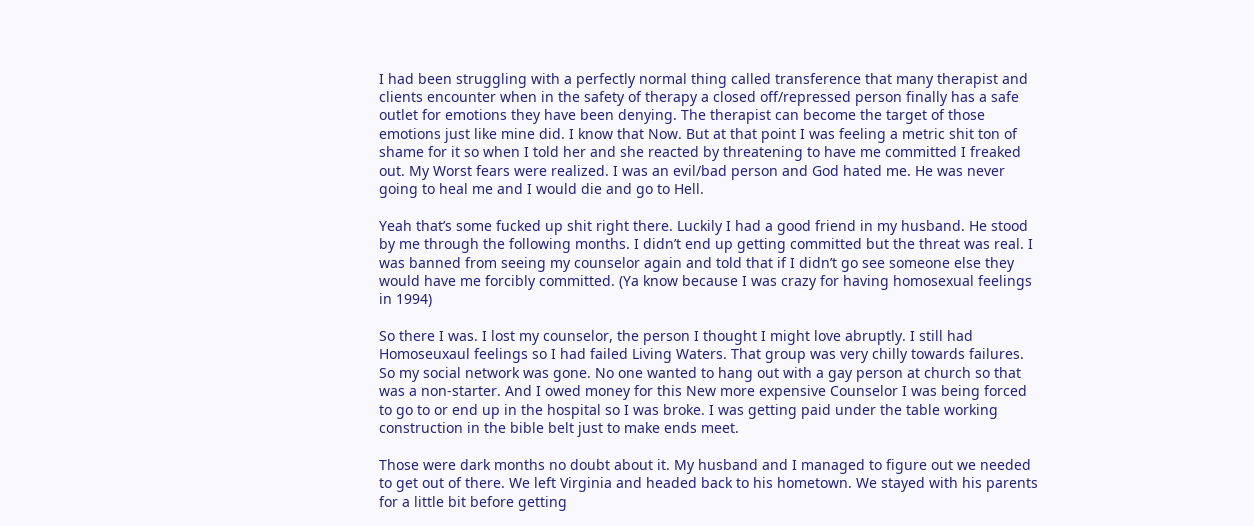I had been struggling with a perfectly normal thing called transference that many therapist and clients encounter when in the safety of therapy a closed off/repressed person finally has a safe outlet for emotions they have been denying. The therapist can become the target of those emotions just like mine did. I know that Now. But at that point I was feeling a metric shit ton of shame for it so when I told her and she reacted by threatening to have me committed I freaked out. My Worst fears were realized. I was an evil/bad person and God hated me. He was never going to heal me and I would die and go to Hell.

Yeah that’s some fucked up shit right there. Luckily I had a good friend in my husband. He stood by me through the following months. I didn’t end up getting committed but the threat was real. I was banned from seeing my counselor again and told that if I didn’t go see someone else they would have me forcibly committed. (Ya know because I was crazy for having homosexual feelings in 1994)

So there I was. I lost my counselor, the person I thought I might love abruptly. I still had Homoseuxaul feelings so I had failed Living Waters. That group was very chilly towards failures. So my social network was gone. No one wanted to hang out with a gay person at church so that was a non-starter. And I owed money for this New more expensive Counselor I was being forced to go to or end up in the hospital so I was broke. I was getting paid under the table working construction in the bible belt just to make ends meet.

Those were dark months no doubt about it. My husband and I managed to figure out we needed to get out of there. We left Virginia and headed back to his hometown. We stayed with his parents for a little bit before getting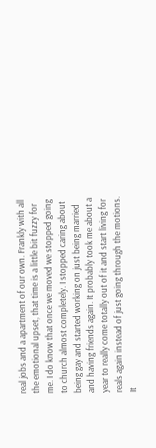real jobs and a apartment of our own. Frankly with all the emotional upset, that time is a little bit fuzzy for me. I do know that once we moved we stopped going to church almost completely. I stopped caring about being gay and started working on just being married and having friends again. It probably took me about a year to really come totally out of it and start living for reals again instead of just going through the motions. It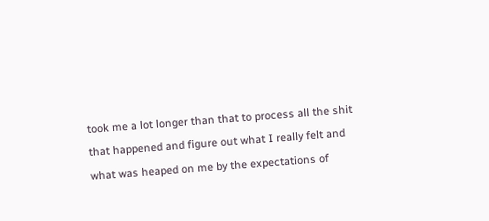took me a lot longer than that to process all the shit that happened and figure out what I really felt and what was heaped on me by the expectations of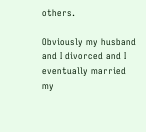others.

Obviously my husband and I divorced and I eventually married my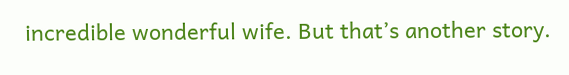incredible wonderful wife. But that’s another story.